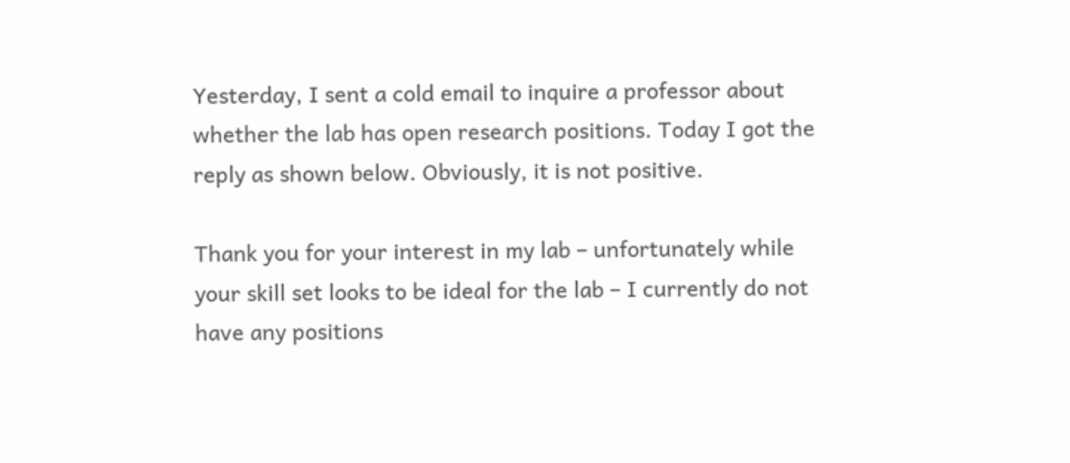Yesterday, I sent a cold email to inquire a professor about whether the lab has open research positions. Today I got the reply as shown below. Obviously, it is not positive.

Thank you for your interest in my lab – unfortunately while your skill set looks to be ideal for the lab – I currently do not have any positions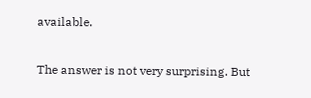available.

The answer is not very surprising. But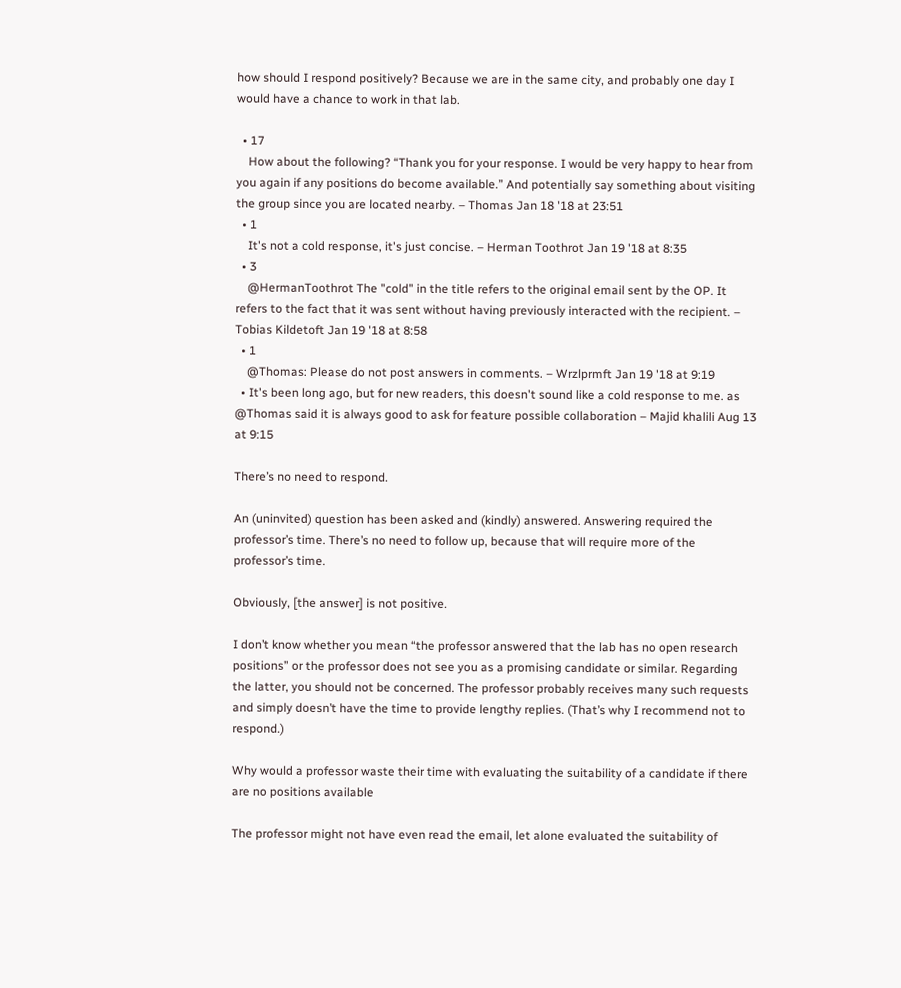how should I respond positively? Because we are in the same city, and probably one day I would have a chance to work in that lab.

  • 17
    How about the following? “Thank you for your response. I would be very happy to hear from you again if any positions do become available.” And potentially say something about visiting the group since you are located nearby. – Thomas Jan 18 '18 at 23:51
  • 1
    It's not a cold response, it's just concise. – Herman Toothrot Jan 19 '18 at 8:35
  • 3
    @HermanToothrot The "cold" in the title refers to the original email sent by the OP. It refers to the fact that it was sent without having previously interacted with the recipient. – Tobias Kildetoft Jan 19 '18 at 8:58
  • 1
    @Thomas: Please do not post answers in comments. – Wrzlprmft Jan 19 '18 at 9:19
  • It's been long ago, but for new readers, this doesn't sound like a cold response to me. as @Thomas said it is always good to ask for feature possible collaboration – Majid khalili Aug 13 at 9:15

There’s no need to respond.

An (uninvited) question has been asked and (kindly) answered. Answering required the professor’s time. There’s no need to follow up, because that will require more of the professor’s time.

Obviously, [the answer] is not positive.

I don’t know whether you mean “the professor answered that the lab has no open research positions” or the professor does not see you as a promising candidate or similar. Regarding the latter, you should not be concerned. The professor probably receives many such requests and simply doesn’t have the time to provide lengthy replies. (That’s why I recommend not to respond.)

Why would a professor waste their time with evaluating the suitability of a candidate if there are no positions available

The professor might not have even read the email, let alone evaluated the suitability of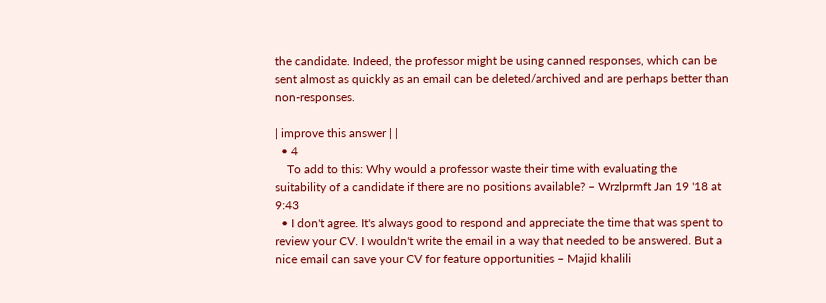the candidate. Indeed, the professor might be using canned responses, which can be sent almost as quickly as an email can be deleted/archived and are perhaps better than non-responses.

| improve this answer | |
  • 4
    To add to this: Why would a professor waste their time with evaluating the suitability of a candidate if there are no positions available? – Wrzlprmft Jan 19 '18 at 9:43
  • I don't agree. It's always good to respond and appreciate the time that was spent to review your CV. I wouldn't write the email in a way that needed to be answered. But a nice email can save your CV for feature opportunities – Majid khalili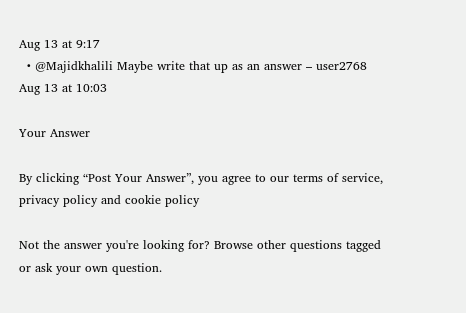Aug 13 at 9:17
  • @Majidkhalili Maybe write that up as an answer – user2768 Aug 13 at 10:03

Your Answer

By clicking “Post Your Answer”, you agree to our terms of service, privacy policy and cookie policy

Not the answer you're looking for? Browse other questions tagged or ask your own question.